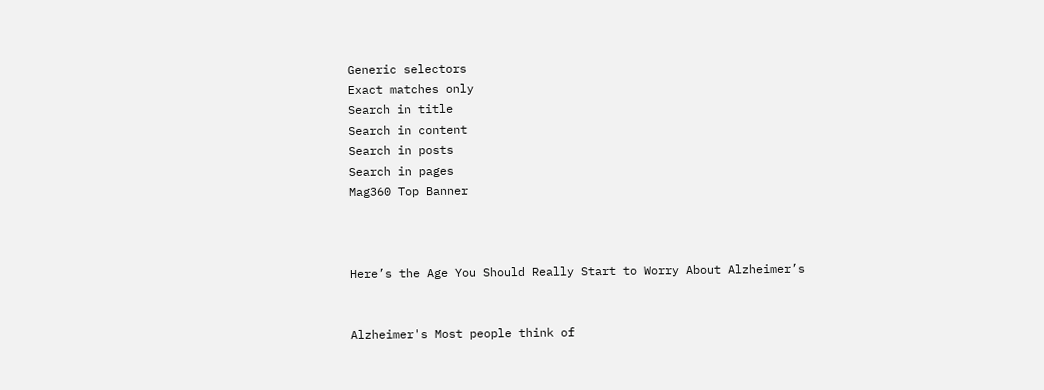Generic selectors
Exact matches only
Search in title
Search in content
Search in posts
Search in pages
Mag360 Top Banner



Here’s the Age You Should Really Start to Worry About Alzheimer’s


Alzheimer's Most people think of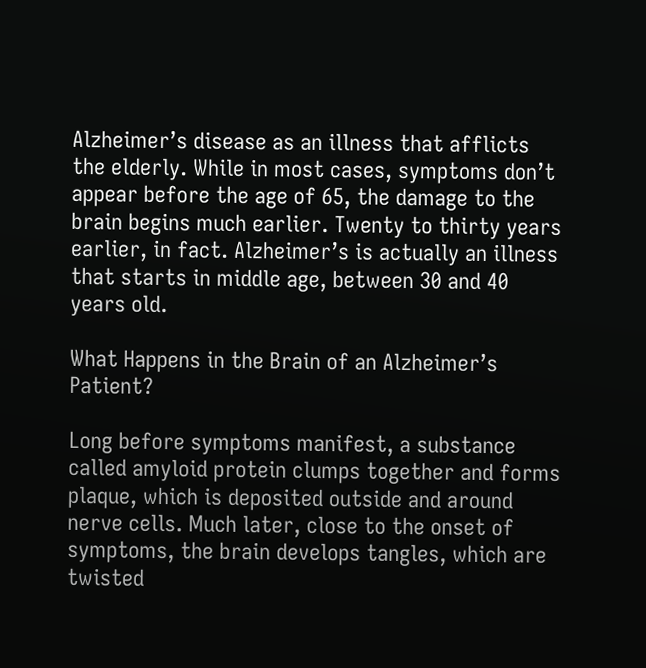Alzheimer’s disease as an illness that afflicts the elderly. While in most cases, symptoms don’t appear before the age of 65, the damage to the brain begins much earlier. Twenty to thirty years earlier, in fact. Alzheimer’s is actually an illness that starts in middle age, between 30 and 40 years old.

What Happens in the Brain of an Alzheimer’s Patient?

Long before symptoms manifest, a substance called amyloid protein clumps together and forms plaque, which is deposited outside and around nerve cells. Much later, close to the onset of symptoms, the brain develops tangles, which are twisted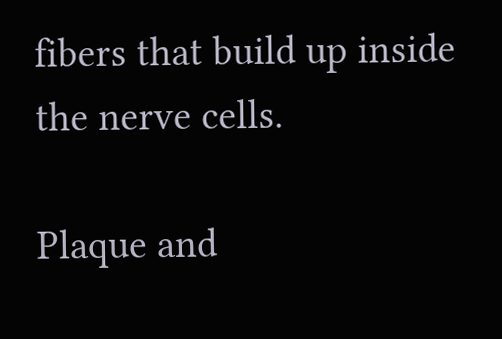fibers that build up inside the nerve cells.

Plaque and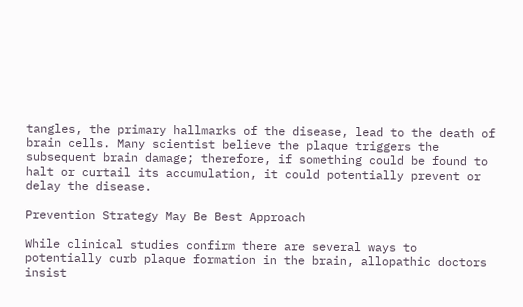tangles, the primary hallmarks of the disease, lead to the death of brain cells. Many scientist believe the plaque triggers the subsequent brain damage; therefore, if something could be found to halt or curtail its accumulation, it could potentially prevent or delay the disease.

Prevention Strategy May Be Best Approach

While clinical studies confirm there are several ways to potentially curb plaque formation in the brain, allopathic doctors insist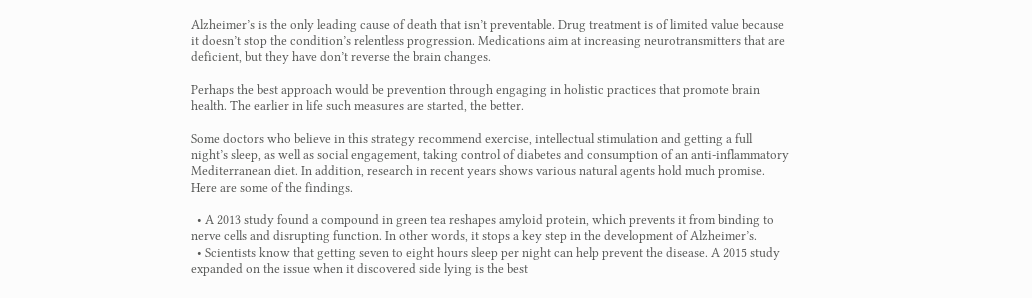Alzheimer’s is the only leading cause of death that isn’t preventable. Drug treatment is of limited value because it doesn’t stop the condition’s relentless progression. Medications aim at increasing neurotransmitters that are deficient, but they have don’t reverse the brain changes.

Perhaps the best approach would be prevention through engaging in holistic practices that promote brain health. The earlier in life such measures are started, the better.

Some doctors who believe in this strategy recommend exercise, intellectual stimulation and getting a full night’s sleep, as well as social engagement, taking control of diabetes and consumption of an anti-inflammatory Mediterranean diet. In addition, research in recent years shows various natural agents hold much promise. Here are some of the findings.

  • A 2013 study found a compound in green tea reshapes amyloid protein, which prevents it from binding to nerve cells and disrupting function. In other words, it stops a key step in the development of Alzheimer’s.
  • Scientists know that getting seven to eight hours sleep per night can help prevent the disease. A 2015 study expanded on the issue when it discovered side lying is the best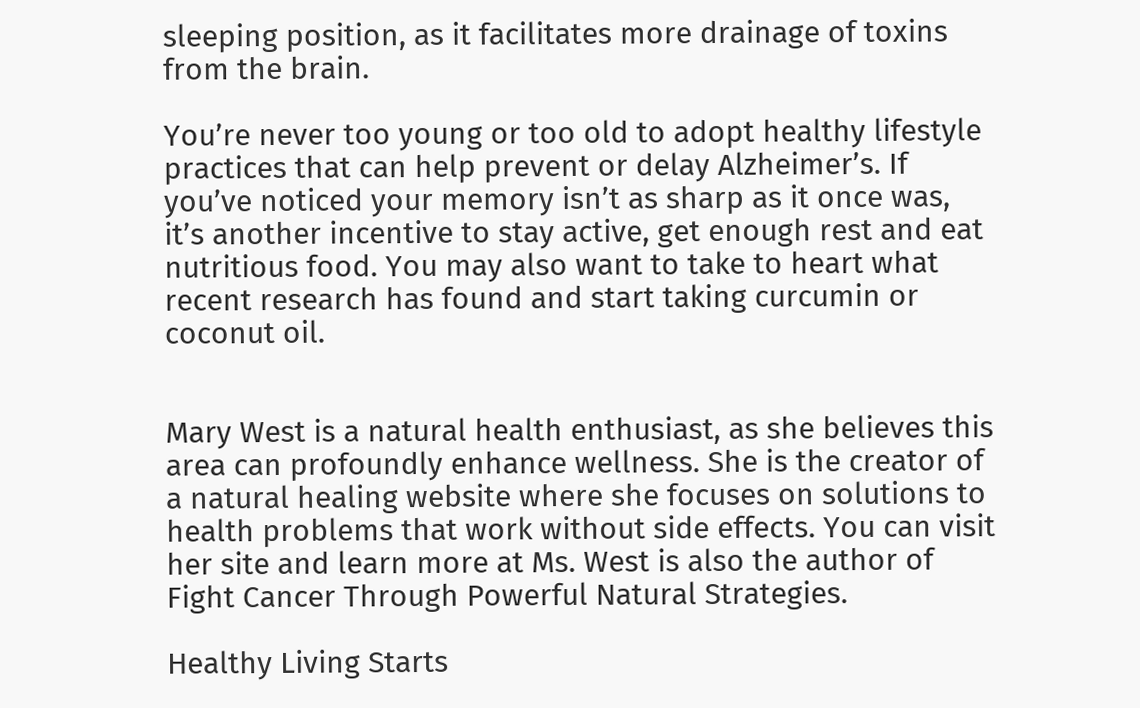sleeping position, as it facilitates more drainage of toxins from the brain.

You’re never too young or too old to adopt healthy lifestyle practices that can help prevent or delay Alzheimer’s. If you’ve noticed your memory isn’t as sharp as it once was, it’s another incentive to stay active, get enough rest and eat nutritious food. You may also want to take to heart what recent research has found and start taking curcumin or coconut oil.


Mary West is a natural health enthusiast, as she believes this area can profoundly enhance wellness. She is the creator of a natural healing website where she focuses on solutions to health problems that work without side effects. You can visit her site and learn more at Ms. West is also the author of Fight Cancer Through Powerful Natural Strategies.

Healthy Living Starts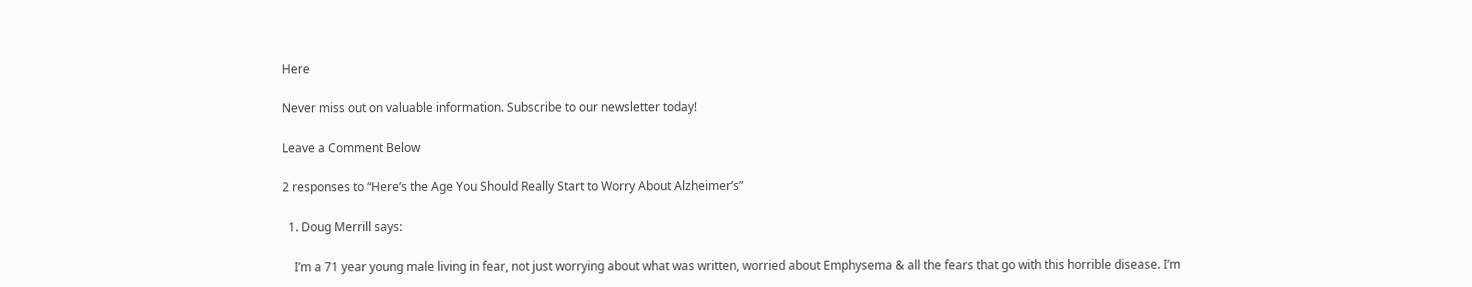Here

Never miss out on valuable information. Subscribe to our newsletter today!

Leave a Comment Below

2 responses to “Here’s the Age You Should Really Start to Worry About Alzheimer’s”

  1. Doug Merrill says:

    I’m a 71 year young male living in fear, not just worrying about what was written, worried about Emphysema & all the fears that go with this horrible disease. I’m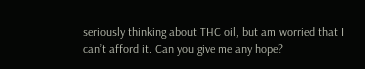seriously thinking about THC oil, but am worried that I can’t afford it. Can you give me any hope?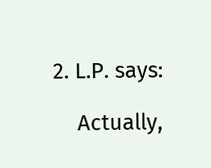2. L.P. says:

    Actually,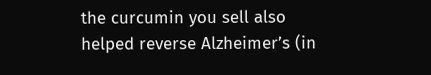the curcumin you sell also helped reverse Alzheimer’s (in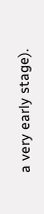a very early stage).